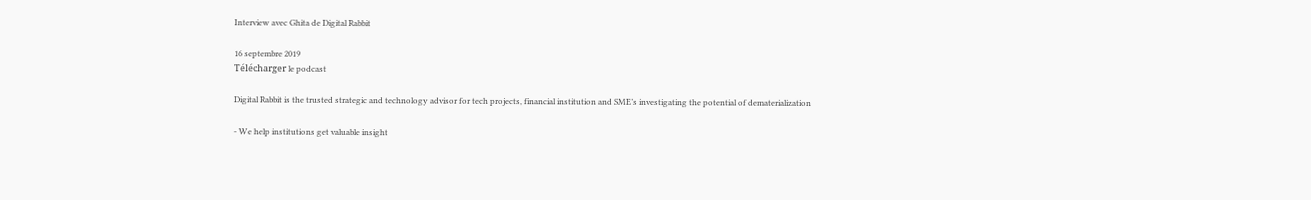Interview avec Ghita de Digital Rabbit

16 septembre 2019
Télécharger le podcast

Digital Rabbit is the trusted strategic and technology advisor for tech projects, financial institution and SME’s investigating the potential of dematerialization

- We help institutions get valuable insight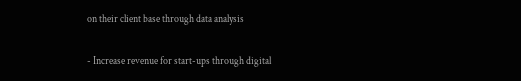on their client base through data analysis

- Increase revenue for start-ups through digital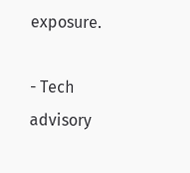exposure.

- Tech advisory